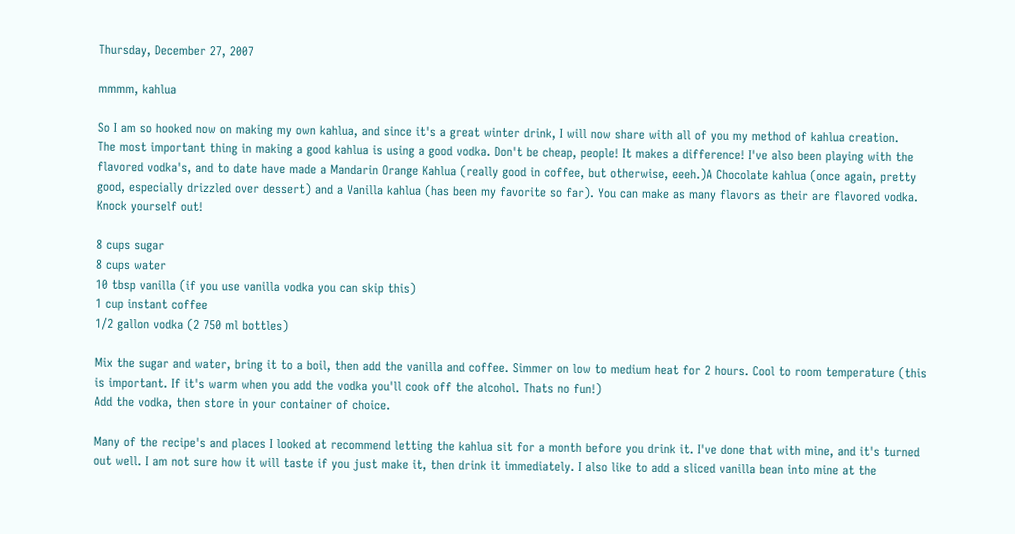Thursday, December 27, 2007

mmmm, kahlua

So I am so hooked now on making my own kahlua, and since it's a great winter drink, I will now share with all of you my method of kahlua creation.
The most important thing in making a good kahlua is using a good vodka. Don't be cheap, people! It makes a difference! I've also been playing with the flavored vodka's, and to date have made a Mandarin Orange Kahlua (really good in coffee, but otherwise, eeeh.)A Chocolate kahlua (once again, pretty good, especially drizzled over dessert) and a Vanilla kahlua (has been my favorite so far). You can make as many flavors as their are flavored vodka. Knock yourself out!

8 cups sugar
8 cups water
10 tbsp vanilla (if you use vanilla vodka you can skip this)
1 cup instant coffee
1/2 gallon vodka (2 750 ml bottles)

Mix the sugar and water, bring it to a boil, then add the vanilla and coffee. Simmer on low to medium heat for 2 hours. Cool to room temperature (this is important. If it's warm when you add the vodka you'll cook off the alcohol. Thats no fun!)
Add the vodka, then store in your container of choice.

Many of the recipe's and places I looked at recommend letting the kahlua sit for a month before you drink it. I've done that with mine, and it's turned out well. I am not sure how it will taste if you just make it, then drink it immediately. I also like to add a sliced vanilla bean into mine at the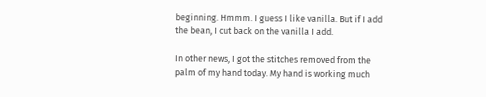beginning. Hmmm. I guess I like vanilla. But if I add the bean, I cut back on the vanilla I add.

In other news, I got the stitches removed from the palm of my hand today. My hand is working much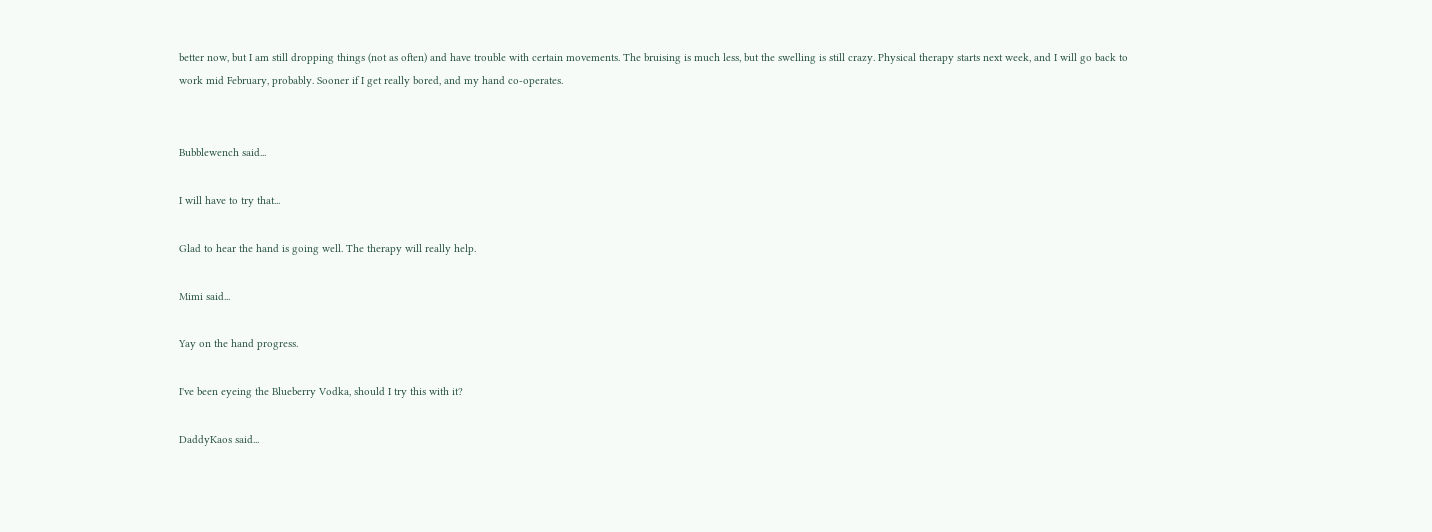better now, but I am still dropping things (not as often) and have trouble with certain movements. The bruising is much less, but the swelling is still crazy. Physical therapy starts next week, and I will go back to work mid February, probably. Sooner if I get really bored, and my hand co-operates.


Bubblewench said...

I will have to try that...

Glad to hear the hand is going well. The therapy will really help.

Mimi said...

Yay on the hand progress.

I've been eyeing the Blueberry Vodka, should I try this with it?

DaddyKaos said...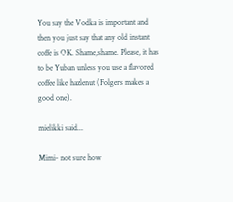You say the Vodka is important and then you just say that any old instant coffe is OK. Shame,shame. Please, it has to be Yuban unless you use a flavored coffee like hazlenut (Folgers makes a good one).

mielikki said...

Mimi- not sure how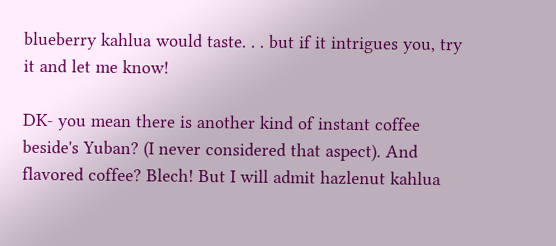blueberry kahlua would taste. . . but if it intrigues you, try it and let me know!

DK- you mean there is another kind of instant coffee beside's Yuban? (I never considered that aspect). And flavored coffee? Blech! But I will admit hazlenut kahlua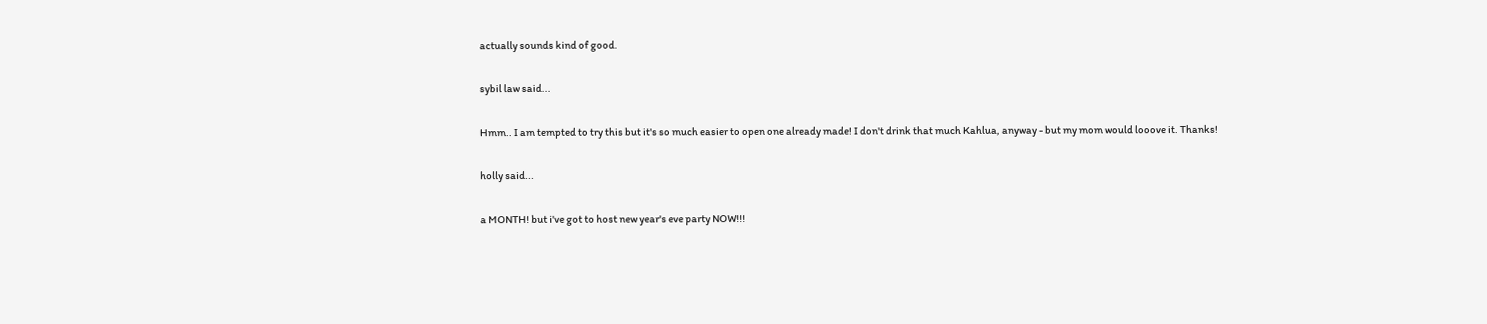actually sounds kind of good.

sybil law said...

Hmm.. I am tempted to try this but it's so much easier to open one already made! I don't drink that much Kahlua, anyway - but my mom would looove it. Thanks!

holly said...

a MONTH! but i've got to host new year's eve party NOW!!!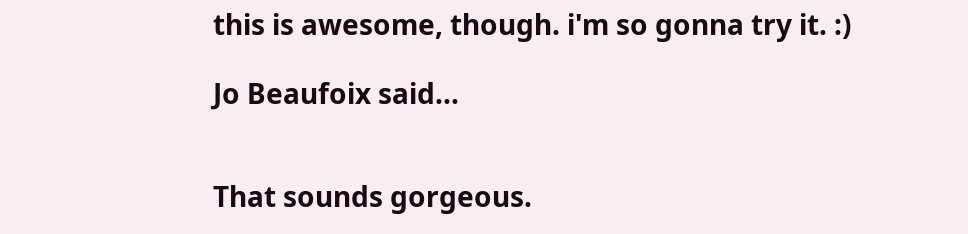this is awesome, though. i'm so gonna try it. :)

Jo Beaufoix said...


That sounds gorgeous.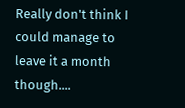Really don't think I could manage to leave it a month though....